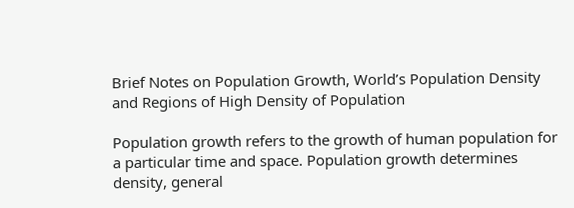Brief Notes on Population Growth, World’s Population Density and Regions of High Density of Population

Population growth refers to the growth of human population for a particular time and space. Population growth determines density, general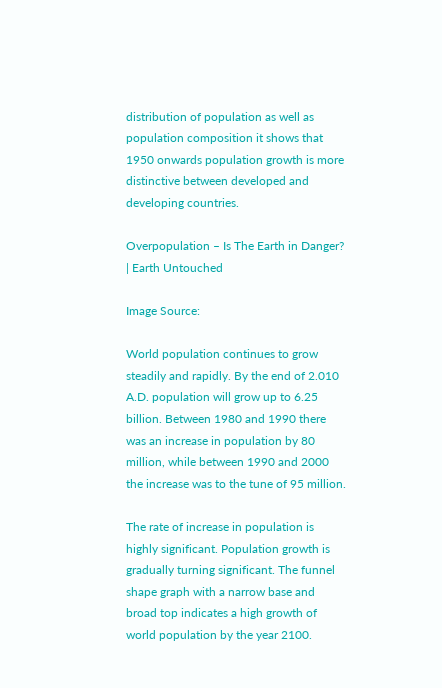distribution of population as well as population composition it shows that 1950 onwards population growth is more distinctive between developed and developing countries.

Overpopulation – Is The Earth in Danger? | Earth Untouched

Image Source:

World population continues to grow steadily and rapidly. By the end of 2.010 A.D. population will grow up to 6.25 billion. Between 1980 and 1990 there was an increase in population by 80 million, while between 1990 and 2000 the increase was to the tune of 95 million.

The rate of increase in population is highly significant. Population growth is gradually turning significant. The funnel shape graph with a narrow base and broad top indicates a high growth of world population by the year 2100.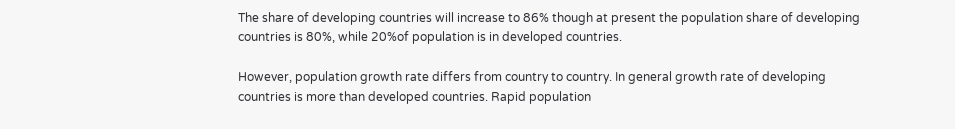The share of developing countries will increase to 86% though at present the population share of developing countries is 80%, while 20%of population is in developed countries.

However, population growth rate differs from country to country. In general growth rate of developing countries is more than developed countries. Rapid population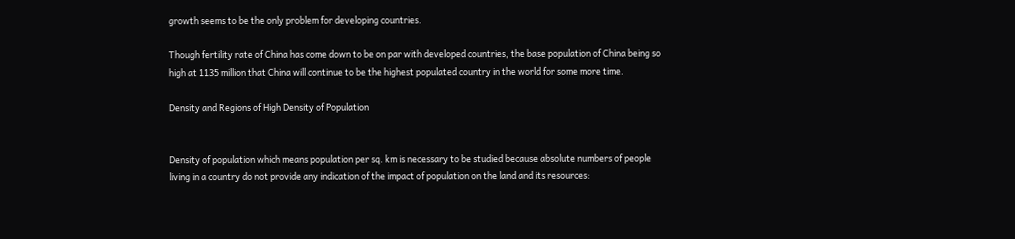growth seems to be the only problem for developing countries.

Though fertility rate of China has come down to be on par with developed countries, the base population of China being so high at 1135 million that China will continue to be the highest populated country in the world for some more time.

Density and Regions of High Density of Population


Density of population which means population per sq. km is necessary to be studied because absolute numbers of people living in a country do not provide any indication of the impact of population on the land and its resources: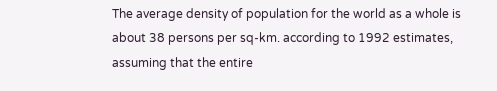The average density of population for the world as a whole is about 38 persons per sq-km. according to 1992 estimates, assuming that the entire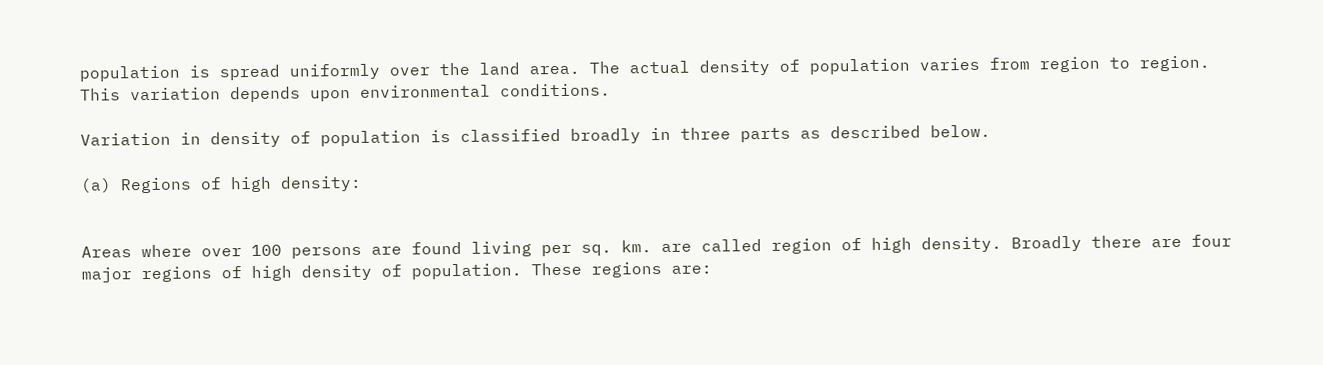population is spread uniformly over the land area. The actual density of population varies from region to region. This variation depends upon environmental conditions.

Variation in density of population is classified broadly in three parts as described below.

(a) Regions of high density:


Areas where over 100 persons are found living per sq. km. are called region of high density. Broadly there are four major regions of high density of population. These regions are: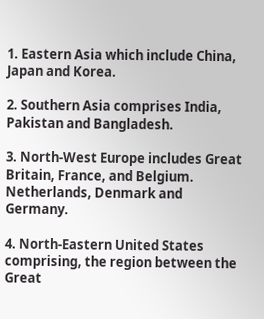1. Eastern Asia which include China, Japan and Korea.

2. Southern Asia comprises India, Pakistan and Bangladesh.

3. North-West Europe includes Great Britain, France, and Belgium. Netherlands, Denmark and Germany.

4. North-Eastern United States comprising, the region between the Great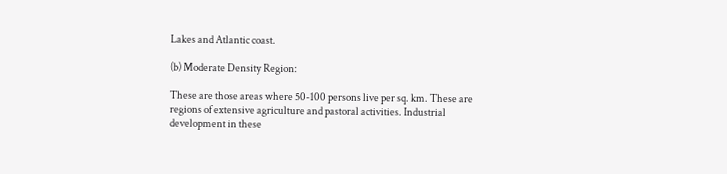Lakes and Atlantic coast.

(b) Moderate Density Region:

These are those areas where 50-100 persons live per sq. km. These are regions of extensive agriculture and pastoral activities. Industrial development in these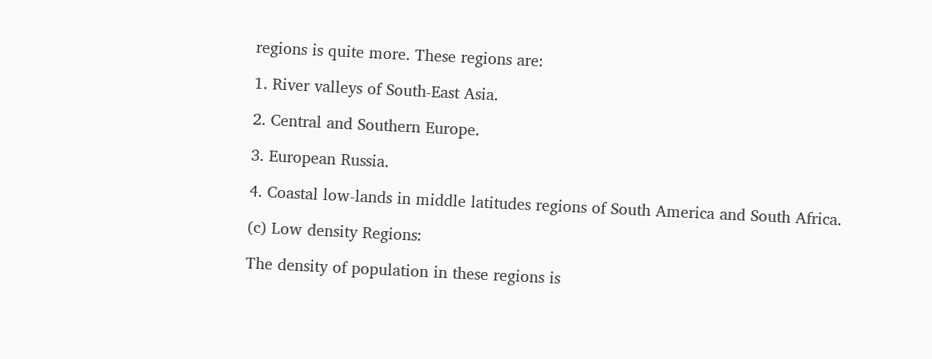regions is quite more. These regions are:

1. River valleys of South-East Asia.

2. Central and Southern Europe.

3. European Russia.

4. Coastal low-lands in middle latitudes regions of South America and South Africa.

(c) Low density Regions:

The density of population in these regions is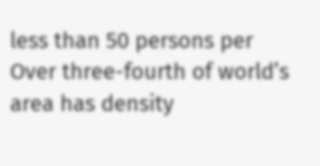less than 50 persons per Over three-fourth of world’s area has density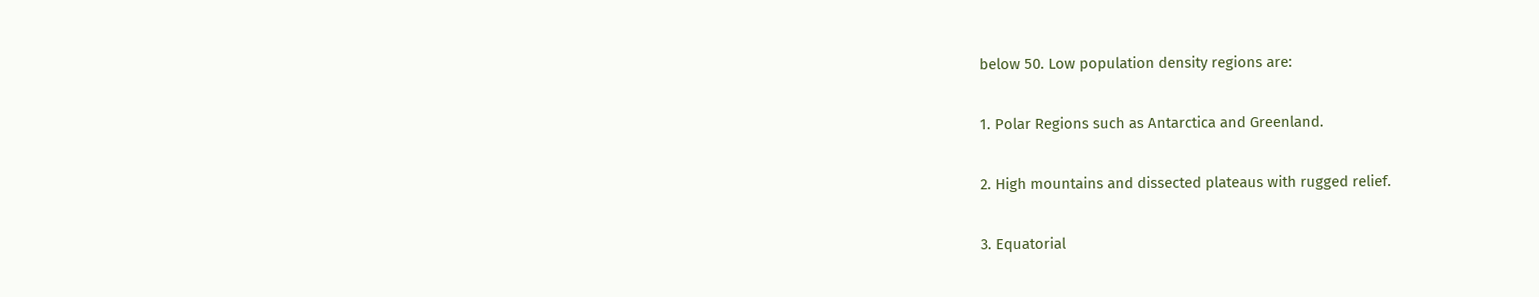below 50. Low population density regions are:

1. Polar Regions such as Antarctica and Greenland.

2. High mountains and dissected plateaus with rugged relief.

3. Equatorial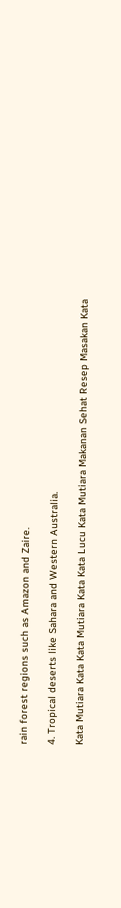rain forest regions such as Amazon and Zaire.

4. Tropical deserts like Sahara and Western Australia.

Kata Mutiara Kata Kata Mutiara Kata Kata Lucu Kata Mutiara Makanan Sehat Resep Masakan Kata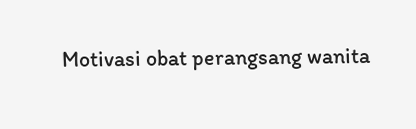Motivasi obat perangsang wanita